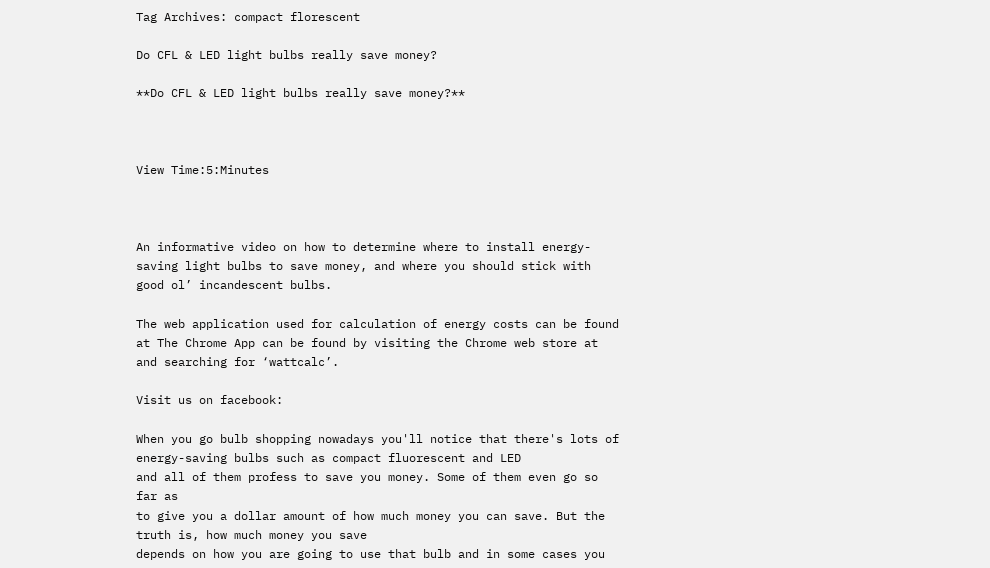Tag Archives: compact florescent

Do CFL & LED light bulbs really save money?

**Do CFL & LED light bulbs really save money?**



View Time:5:Minutes



An informative video on how to determine where to install energy-saving light bulbs to save money, and where you should stick with good ol’ incandescent bulbs.

The web application used for calculation of energy costs can be found at The Chrome App can be found by visiting the Chrome web store at and searching for ‘wattcalc’.

Visit us on facebook:

When you go bulb shopping nowadays you'll notice that there's lots of energy-saving bulbs such as compact fluorescent and LED
and all of them profess to save you money. Some of them even go so far as
to give you a dollar amount of how much money you can save. But the truth is, how much money you save
depends on how you are going to use that bulb and in some cases you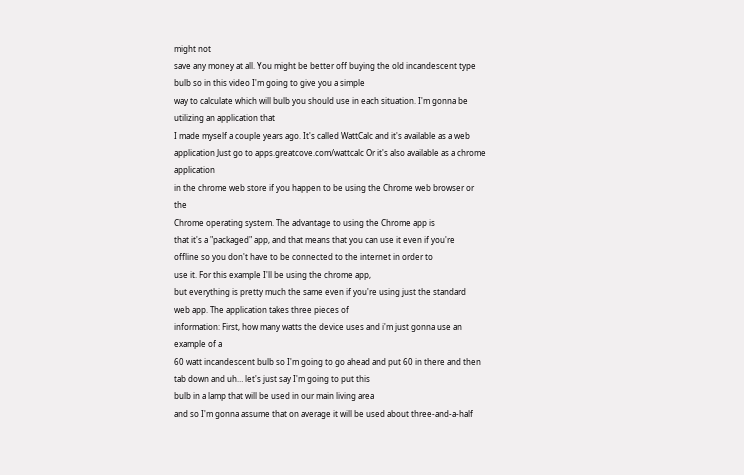might not
save any money at all. You might be better off buying the old incandescent type bulb so in this video I'm going to give you a simple
way to calculate which will bulb you should use in each situation. I'm gonna be utilizing an application that
I made myself a couple years ago. It's called WattCalc and it's available as a web application Just go to apps.greatcove.com/wattcalc Or it's also available as a chrome application
in the chrome web store if you happen to be using the Chrome web browser or the
Chrome operating system. The advantage to using the Chrome app is
that it's a "packaged" app, and that means that you can use it even if you're
offline so you don't have to be connected to the internet in order to
use it. For this example I'll be using the chrome app,
but everything is pretty much the same even if you're using just the standard
web app. The application takes three pieces of
information: First, how many watts the device uses and i'm just gonna use an example of a
60 watt incandescent bulb so I'm going to go ahead and put 60 in there and then tab down and uh… let's just say I'm going to put this
bulb in a lamp that will be used in our main living area
and so I'm gonna assume that on average it will be used about three-and-a-half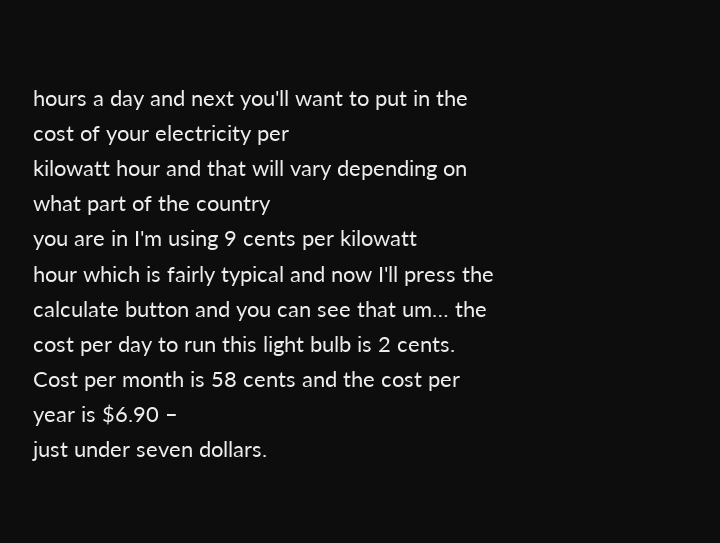hours a day and next you'll want to put in the cost of your electricity per
kilowatt hour and that will vary depending on what part of the country
you are in I'm using 9 cents per kilowatt
hour which is fairly typical and now I'll press the calculate button and you can see that um… the cost per day to run this light bulb is 2 cents. Cost per month is 58 cents and the cost per year is $6.90 –
just under seven dollars.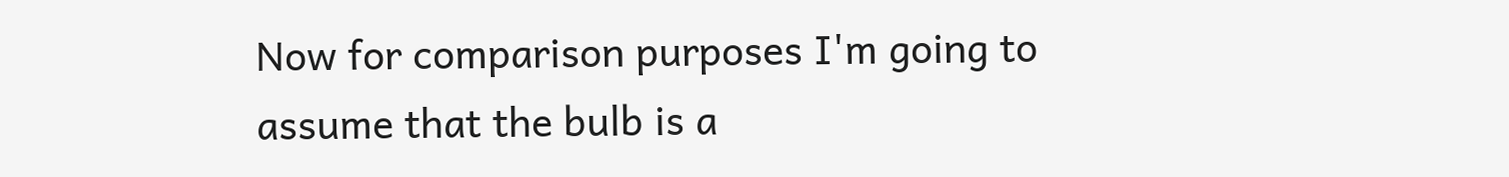Now for comparison purposes I'm going to
assume that the bulb is a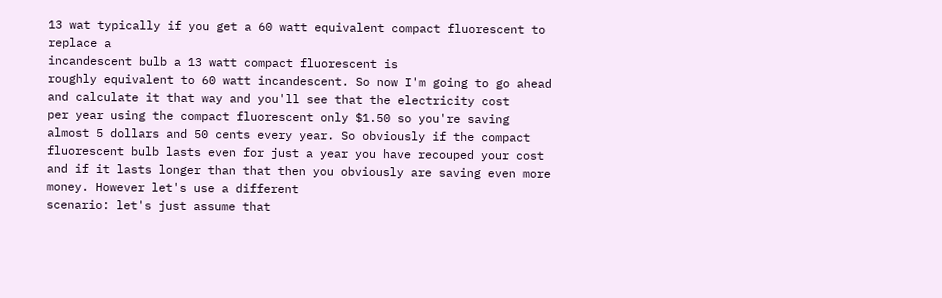13 wat typically if you get a 60 watt equivalent compact fluorescent to replace a
incandescent bulb a 13 watt compact fluorescent is
roughly equivalent to 60 watt incandescent. So now I'm going to go ahead and calculate it that way and you'll see that the electricity cost
per year using the compact fluorescent only $1.50 so you're saving almost 5 dollars and 50 cents every year. So obviously if the compact fluorescent bulb lasts even for just a year you have recouped your cost and if it lasts longer than that then you obviously are saving even more
money. However let's use a different
scenario: let's just assume that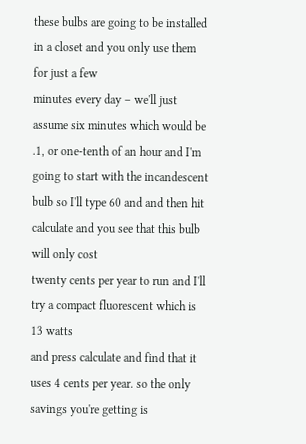these bulbs are going to be installed in a closet and you only use them for just a few
minutes every day – we'll just assume six minutes which would be .1, or one-tenth of an hour and I'm going to start with the incandescent
bulb so I'll type 60 and and then hit calculate and you see that this bulb will only cost
twenty cents per year to run and I'll try a compact fluorescent which is 13 watts
and press calculate and find that it uses 4 cents per year. so the only savings you're getting is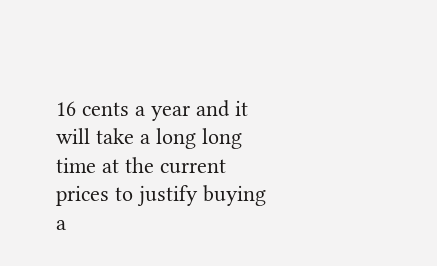16 cents a year and it will take a long long time at the current prices to justify buying a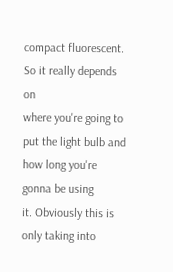compact fluorescent. So it really depends on
where you're going to put the light bulb and how long you're gonna be using
it. Obviously this is only taking into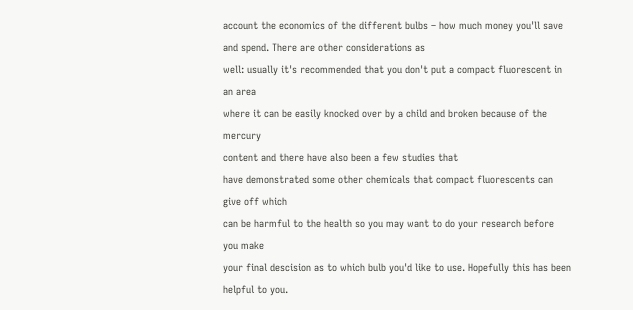account the economics of the different bulbs – how much money you'll save and spend. There are other considerations as
well: usually it's recommended that you don't put a compact fluorescent in an area
where it can be easily knocked over by a child and broken because of the mercury
content and there have also been a few studies that
have demonstrated some other chemicals that compact fluorescents can give off which
can be harmful to the health so you may want to do your research before you make
your final descision as to which bulb you'd like to use. Hopefully this has been helpful to you.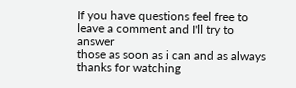If you have questions feel free to leave a comment and I'll try to answer
those as soon as i can and as always thanks for watching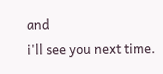and
i'll see you next time.